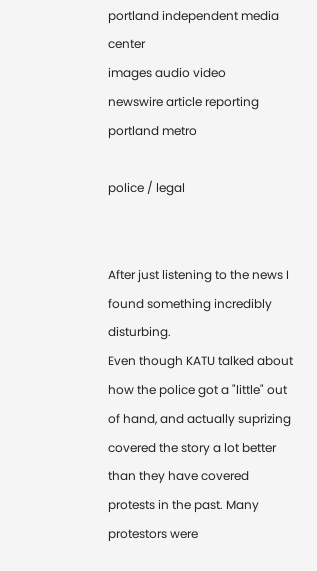portland independent media center
images audio video
newswire article reporting portland metro

police / legal


After just listening to the news I found something incredibly disturbing.
Even though KATU talked about how the police got a "little" out of hand, and actually suprizing covered the story a lot better than they have covered protests in the past. Many protestors were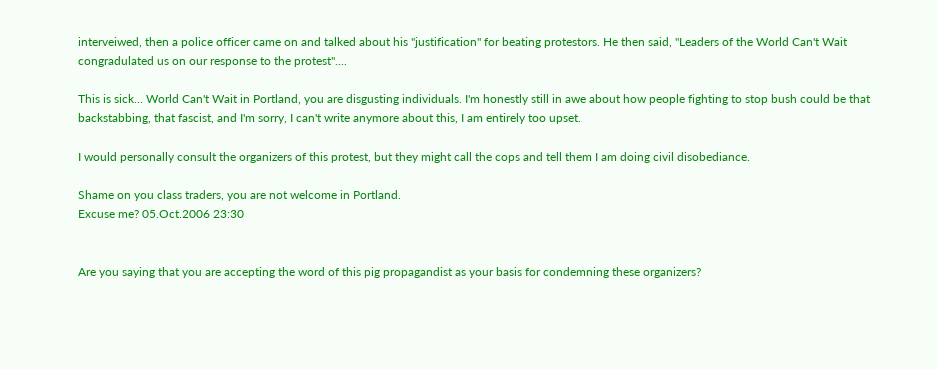interveiwed, then a police officer came on and talked about his "justification" for beating protestors. He then said, "Leaders of the World Can't Wait congradulated us on our response to the protest"....

This is sick... World Can't Wait in Portland, you are disgusting individuals. I'm honestly still in awe about how people fighting to stop bush could be that backstabbing, that fascist, and I'm sorry, I can't write anymore about this, I am entirely too upset.

I would personally consult the organizers of this protest, but they might call the cops and tell them I am doing civil disobediance.

Shame on you class traders, you are not welcome in Portland.
Excuse me? 05.Oct.2006 23:30


Are you saying that you are accepting the word of this pig propagandist as your basis for condemning these organizers?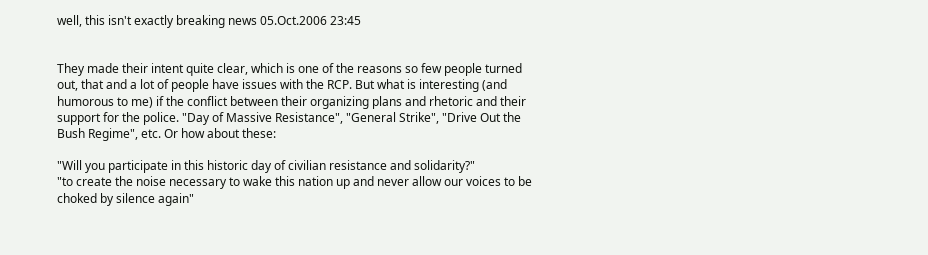well, this isn't exactly breaking news 05.Oct.2006 23:45


They made their intent quite clear, which is one of the reasons so few people turned out, that and a lot of people have issues with the RCP. But what is interesting (and humorous to me) if the conflict between their organizing plans and rhetoric and their support for the police. "Day of Massive Resistance", "General Strike", "Drive Out the Bush Regime", etc. Or how about these:

"Will you participate in this historic day of civilian resistance and solidarity?"
"to create the noise necessary to wake this nation up and never allow our voices to be choked by silence again"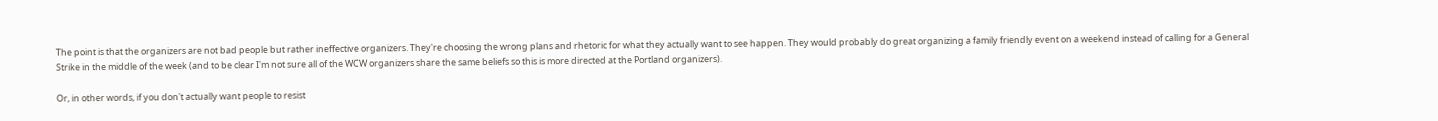The point is that the organizers are not bad people but rather ineffective organizers. They're choosing the wrong plans and rhetoric for what they actually want to see happen. They would probably do great organizing a family friendly event on a weekend instead of calling for a General Strike in the middle of the week (and to be clear I'm not sure all of the WCW organizers share the same beliefs so this is more directed at the Portland organizers).

Or, in other words, if you don't actually want people to resist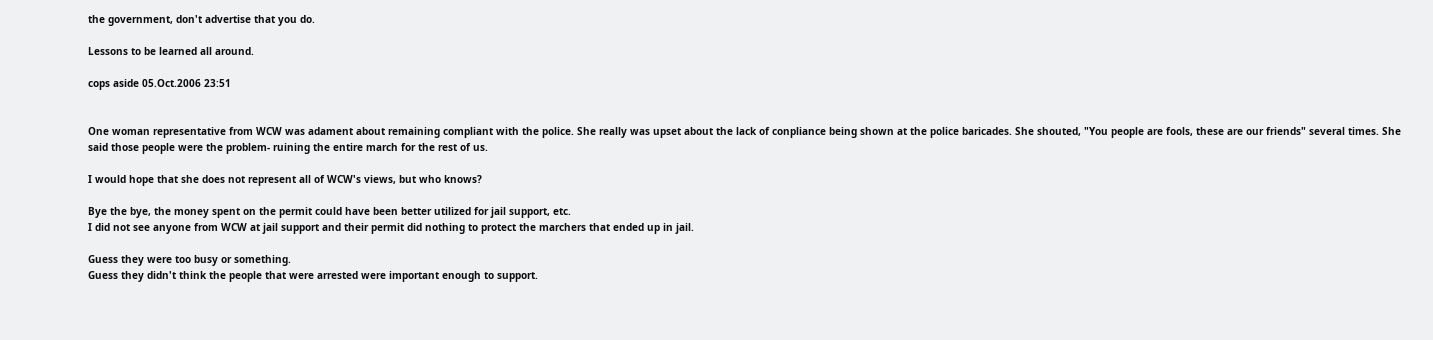the government, don't advertise that you do.

Lessons to be learned all around.

cops aside 05.Oct.2006 23:51


One woman representative from WCW was adament about remaining compliant with the police. She really was upset about the lack of conpliance being shown at the police baricades. She shouted, "You people are fools, these are our friends" several times. She said those people were the problem- ruining the entire march for the rest of us.

I would hope that she does not represent all of WCW's views, but who knows?

Bye the bye, the money spent on the permit could have been better utilized for jail support, etc.
I did not see anyone from WCW at jail support and their permit did nothing to protect the marchers that ended up in jail.

Guess they were too busy or something.
Guess they didn't think the people that were arrested were important enough to support.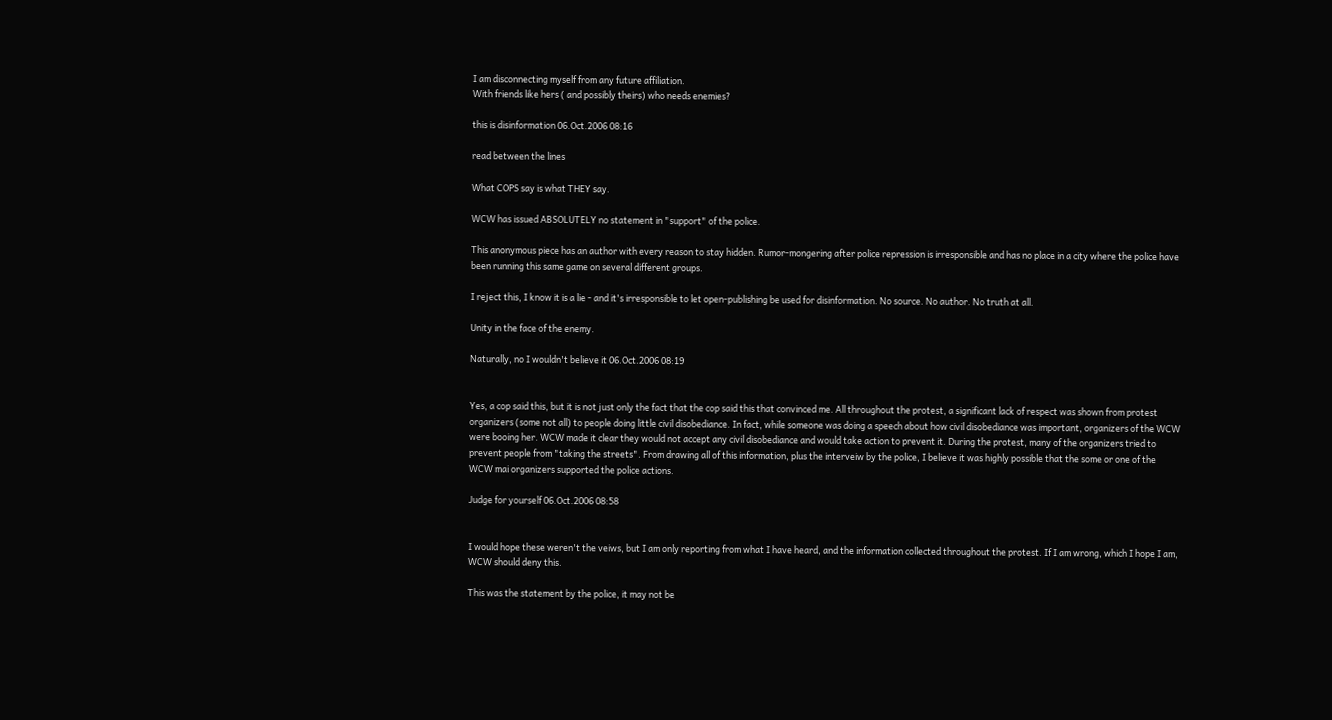I am disconnecting myself from any future affiliation.
With friends like hers ( and possibly theirs) who needs enemies?

this is disinformation 06.Oct.2006 08:16

read between the lines

What COPS say is what THEY say.

WCW has issued ABSOLUTELY no statement in "support" of the police.

This anonymous piece has an author with every reason to stay hidden. Rumor-mongering after police repression is irresponsible and has no place in a city where the police have been running this same game on several different groups.

I reject this, I know it is a lie - and it's irresponsible to let open-publishing be used for disinformation. No source. No author. No truth at all.

Unity in the face of the enemy.

Naturally, no I wouldn't believe it 06.Oct.2006 08:19


Yes, a cop said this, but it is not just only the fact that the cop said this that convinced me. All throughout the protest, a significant lack of respect was shown from protest organizers (some not all) to people doing little civil disobediance. In fact, while someone was doing a speech about how civil disobediance was important, organizers of the WCW were booing her. WCW made it clear they would not accept any civil disobediance and would take action to prevent it. During the protest, many of the organizers tried to prevent people from "taking the streets". From drawing all of this information, plus the interveiw by the police, I believe it was highly possible that the some or one of the WCW mai organizers supported the police actions.

Judge for yourself 06.Oct.2006 08:58


I would hope these weren't the veiws, but I am only reporting from what I have heard, and the information collected throughout the protest. If I am wrong, which I hope I am, WCW should deny this.

This was the statement by the police, it may not be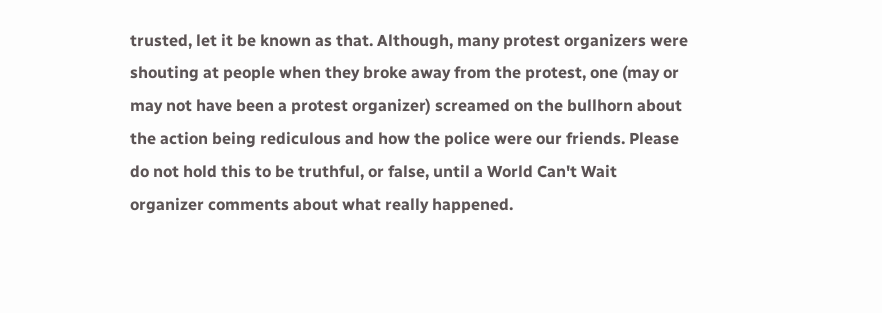trusted, let it be known as that. Although, many protest organizers were shouting at people when they broke away from the protest, one (may or may not have been a protest organizer) screamed on the bullhorn about the action being rediculous and how the police were our friends. Please do not hold this to be truthful, or false, until a World Can't Wait organizer comments about what really happened.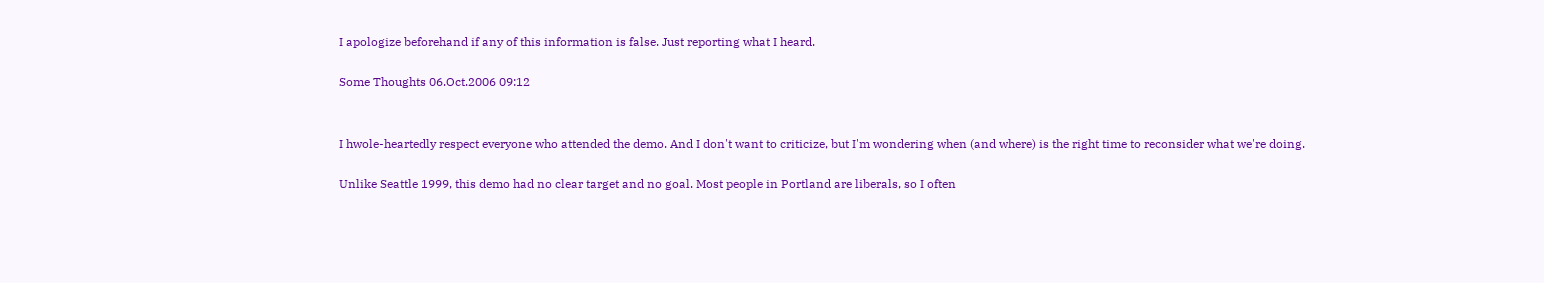I apologize beforehand if any of this information is false. Just reporting what I heard.

Some Thoughts 06.Oct.2006 09:12


I hwole-heartedly respect everyone who attended the demo. And I don't want to criticize, but I'm wondering when (and where) is the right time to reconsider what we're doing.

Unlike Seattle 1999, this demo had no clear target and no goal. Most people in Portland are liberals, so I often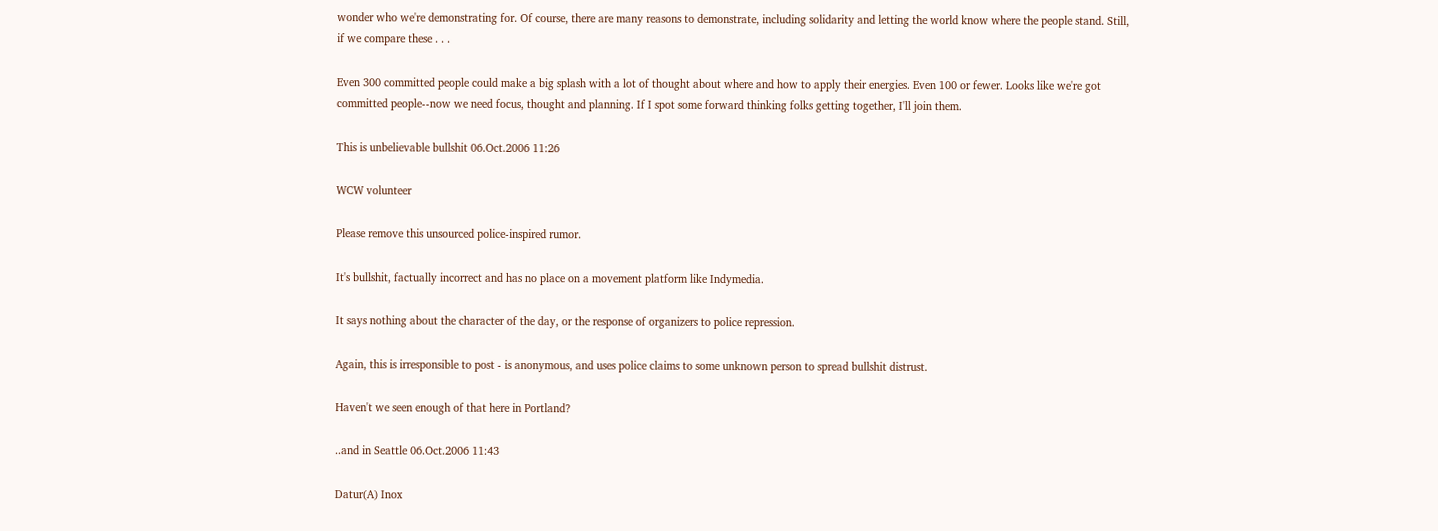wonder who we're demonstrating for. Of course, there are many reasons to demonstrate, including solidarity and letting the world know where the people stand. Still, if we compare these . . .

Even 300 committed people could make a big splash with a lot of thought about where and how to apply their energies. Even 100 or fewer. Looks like we're got committed people--now we need focus, thought and planning. If I spot some forward thinking folks getting together, I'll join them.

This is unbelievable bullshit 06.Oct.2006 11:26

WCW volunteer

Please remove this unsourced police-inspired rumor.

It's bullshit, factually incorrect and has no place on a movement platform like Indymedia.

It says nothing about the character of the day, or the response of organizers to police repression.

Again, this is irresponsible to post - is anonymous, and uses police claims to some unknown person to spread bullshit distrust.

Haven't we seen enough of that here in Portland?

..and in Seattle 06.Oct.2006 11:43

Datur(A) Inox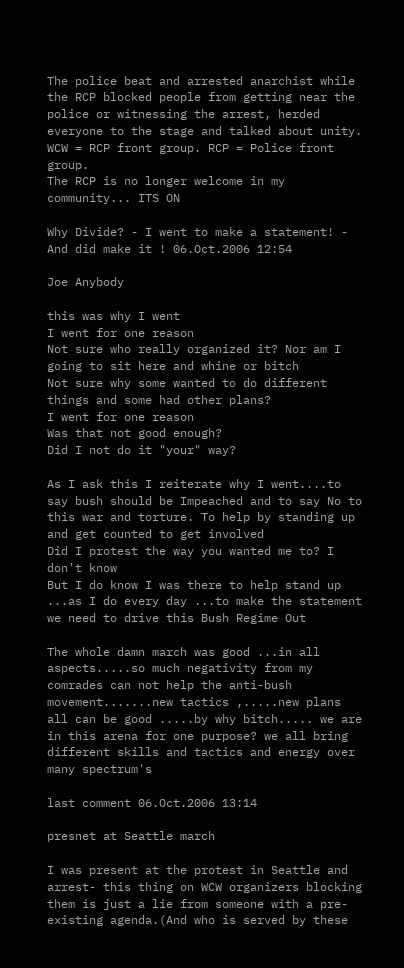The police beat and arrested anarchist while the RCP blocked people from getting near the police or witnessing the arrest, herded everyone to the stage and talked about unity. WCW = RCP front group. RCP = Police front group.
The RCP is no longer welcome in my community... ITS ON

Why Divide? - I went to make a statement! - And did make it ! 06.Oct.2006 12:54

Joe Anybody

this was why I went
I went for one reason
Not sure who really organized it? Nor am I going to sit here and whine or bitch
Not sure why some wanted to do different things and some had other plans?
I went for one reason
Was that not good enough?
Did I not do it "your" way?

As I ask this I reiterate why I went....to say bush should be Impeached and to say No to this war and torture. To help by standing up and get counted to get involved
Did I protest the way you wanted me to? I don't know
But I do know I was there to help stand up ...as I do every day ...to make the statement we need to drive this Bush Regime Out

The whole damn march was good ...in all aspects.....so much negativity from my comrades can not help the anti-bush movement.......new tactics ,.....new plans all can be good .....by why bitch..... we are in this arena for one purpose? we all bring different skills and tactics and energy over many spectrum's

last comment 06.Oct.2006 13:14

presnet at Seattle march

I was present at the protest in Seattle and arrest- this thing on WCW organizers blocking them is just a lie from someone with a pre-existing agenda.(And who is served by these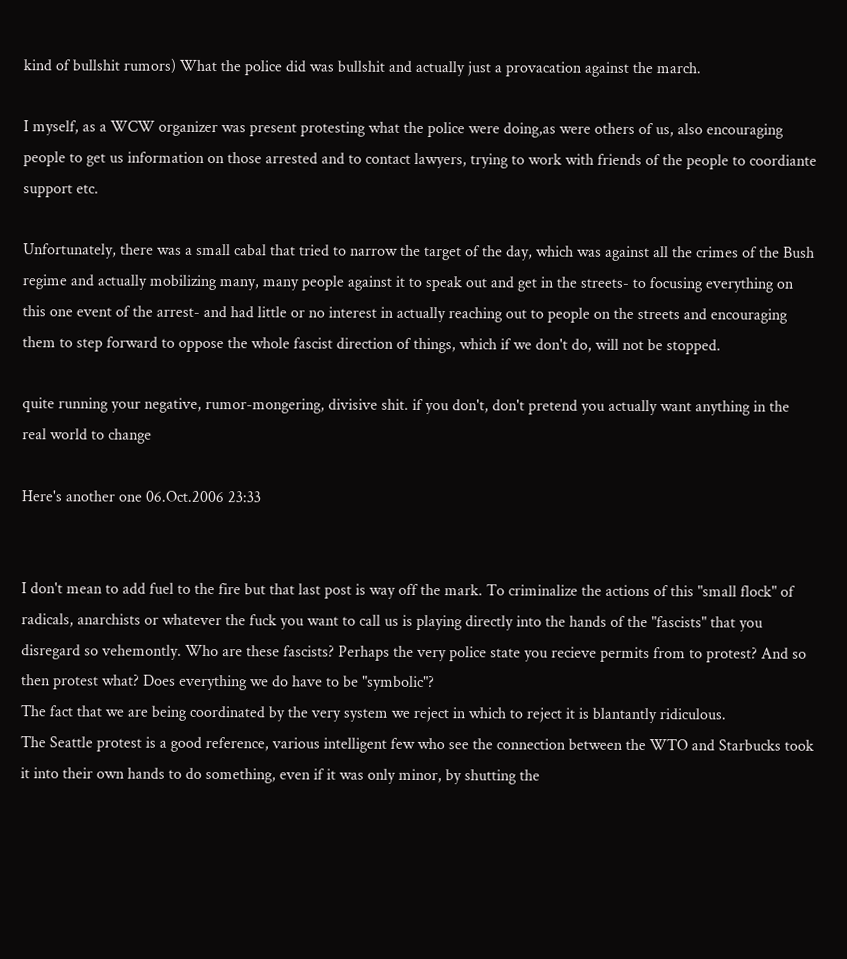kind of bullshit rumors) What the police did was bullshit and actually just a provacation against the march.

I myself, as a WCW organizer was present protesting what the police were doing,as were others of us, also encouraging people to get us information on those arrested and to contact lawyers, trying to work with friends of the people to coordiante support etc.

Unfortunately, there was a small cabal that tried to narrow the target of the day, which was against all the crimes of the Bush regime and actually mobilizing many, many people against it to speak out and get in the streets- to focusing everything on this one event of the arrest- and had little or no interest in actually reaching out to people on the streets and encouraging them to step forward to oppose the whole fascist direction of things, which if we don't do, will not be stopped.

quite running your negative, rumor-mongering, divisive shit. if you don't, don't pretend you actually want anything in the real world to change

Here's another one 06.Oct.2006 23:33


I don't mean to add fuel to the fire but that last post is way off the mark. To criminalize the actions of this "small flock" of radicals, anarchists or whatever the fuck you want to call us is playing directly into the hands of the "fascists" that you disregard so vehemontly. Who are these fascists? Perhaps the very police state you recieve permits from to protest? And so then protest what? Does everything we do have to be "symbolic"?
The fact that we are being coordinated by the very system we reject in which to reject it is blantantly ridiculous.
The Seattle protest is a good reference, various intelligent few who see the connection between the WTO and Starbucks took it into their own hands to do something, even if it was only minor, by shutting the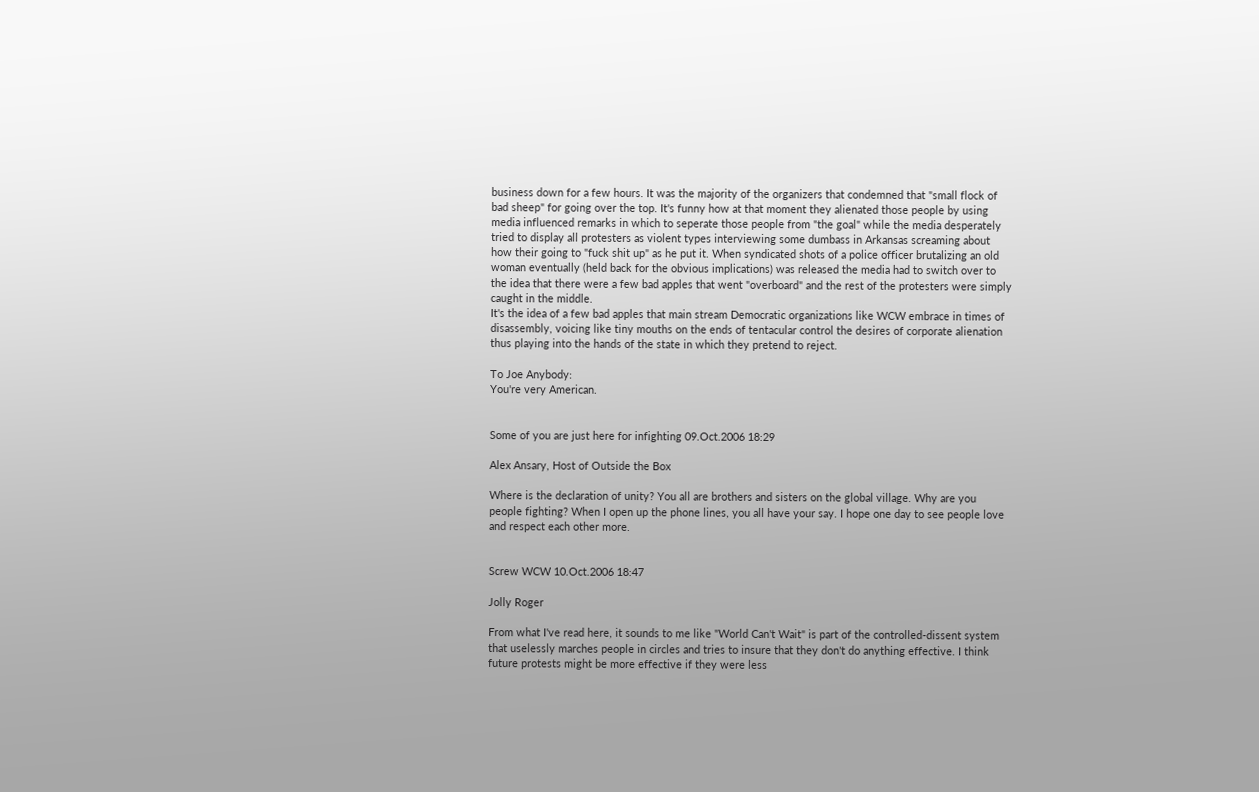business down for a few hours. It was the majority of the organizers that condemned that "small flock of bad sheep" for going over the top. It's funny how at that moment they alienated those people by using media influenced remarks in which to seperate those people from "the goal" while the media desperately tried to display all protesters as violent types interviewing some dumbass in Arkansas screaming about how their going to "fuck shit up" as he put it. When syndicated shots of a police officer brutalizing an old woman eventually (held back for the obvious implications) was released the media had to switch over to the idea that there were a few bad apples that went "overboard" and the rest of the protesters were simply caught in the middle.
It's the idea of a few bad apples that main stream Democratic organizations like WCW embrace in times of disassembly, voicing like tiny mouths on the ends of tentacular control the desires of corporate alienation thus playing into the hands of the state in which they pretend to reject.

To Joe Anybody:
You're very American.


Some of you are just here for infighting 09.Oct.2006 18:29

Alex Ansary, Host of Outside the Box

Where is the declaration of unity? You all are brothers and sisters on the global village. Why are you people fighting? When I open up the phone lines, you all have your say. I hope one day to see people love and respect each other more.


Screw WCW 10.Oct.2006 18:47

Jolly Roger

From what I've read here, it sounds to me like "World Can't Wait" is part of the controlled-dissent system that uselessly marches people in circles and tries to insure that they don't do anything effective. I think future protests might be more effective if they were less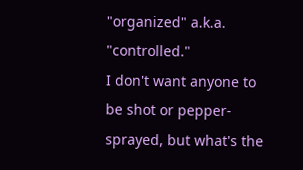"organized" a.k.a. "controlled."
I don't want anyone to be shot or pepper-sprayed, but what's the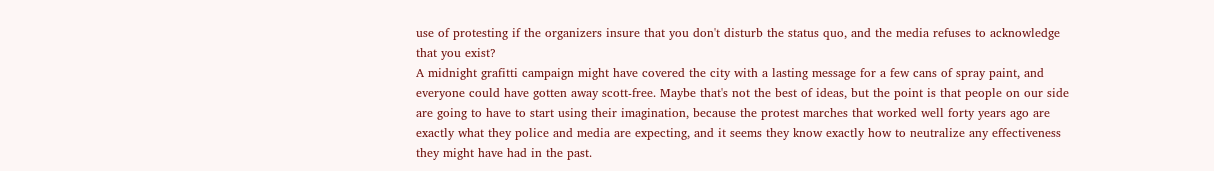use of protesting if the organizers insure that you don't disturb the status quo, and the media refuses to acknowledge that you exist?
A midnight grafitti campaign might have covered the city with a lasting message for a few cans of spray paint, and everyone could have gotten away scott-free. Maybe that's not the best of ideas, but the point is that people on our side are going to have to start using their imagination, because the protest marches that worked well forty years ago are exactly what they police and media are expecting, and it seems they know exactly how to neutralize any effectiveness they might have had in the past.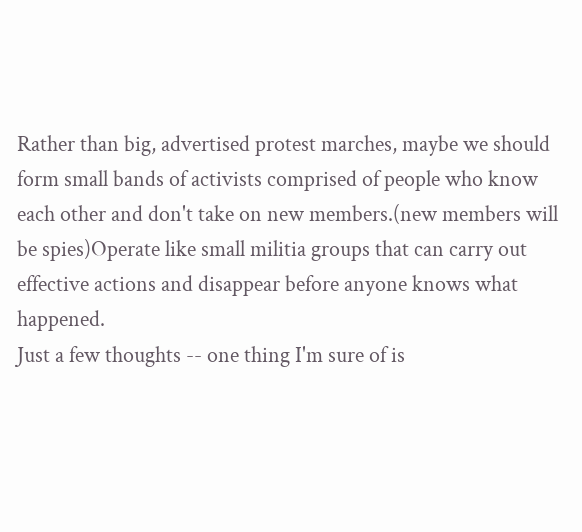Rather than big, advertised protest marches, maybe we should form small bands of activists comprised of people who know each other and don't take on new members.(new members will be spies)Operate like small militia groups that can carry out effective actions and disappear before anyone knows what happened.
Just a few thoughts -- one thing I'm sure of is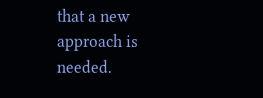that a new approach is needed.